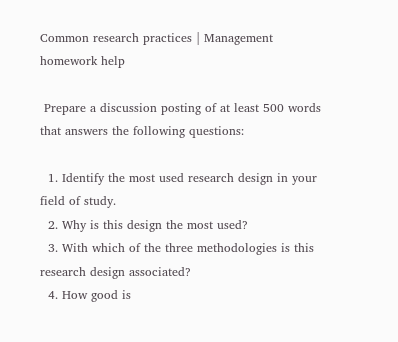Common research practices | Management homework help

 Prepare a discussion posting of at least 500 words that answers the following questions:

  1. Identify the most used research design in your field of study.
  2. Why is this design the most used?
  3. With which of the three methodologies is this research design associated?
  4. How good is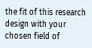the fit of this research design with your chosen field of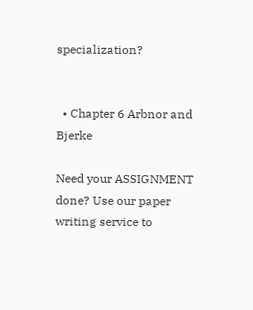specialization?


  • Chapter 6 Arbnor and Bjerke

Need your ASSIGNMENT done? Use our paper writing service to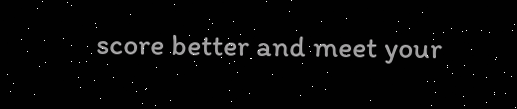score better and meet your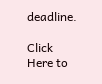deadline.

Click Here to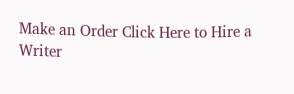Make an Order Click Here to Hire a Writer